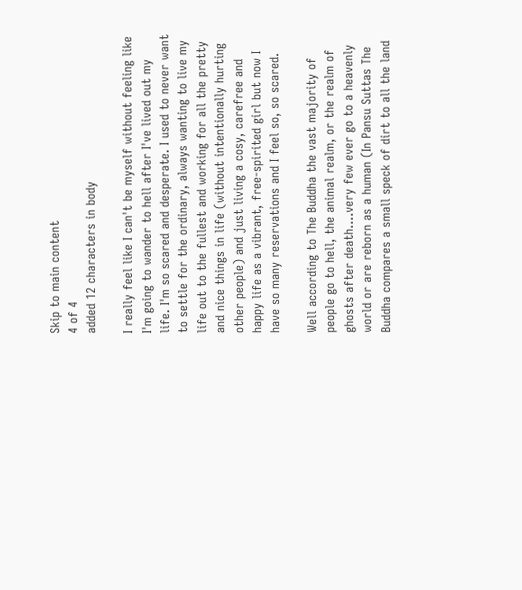Skip to main content
4 of 4
added 12 characters in body

I really feel like I can't be myself without feeling like I'm going to wander to hell after I've lived out my life. I'm so scared and desperate. I used to never want to settle for the ordinary, always wanting to live my life out to the fullest and working for all the pretty and nice things in life (without intentionally hurting other people) and just living a cosy, carefree and happy life as a vibrant, free-spirited girl but now I have so many reservations and I feel so, so scared.

Well according to The Buddha the vast majority of people go to hell, the animal realm, or the realm of ghosts after death....very few ever go to a heavenly world or are reborn as a human (In Pansu Suttas The Buddha compares a small speck of dirt to all the land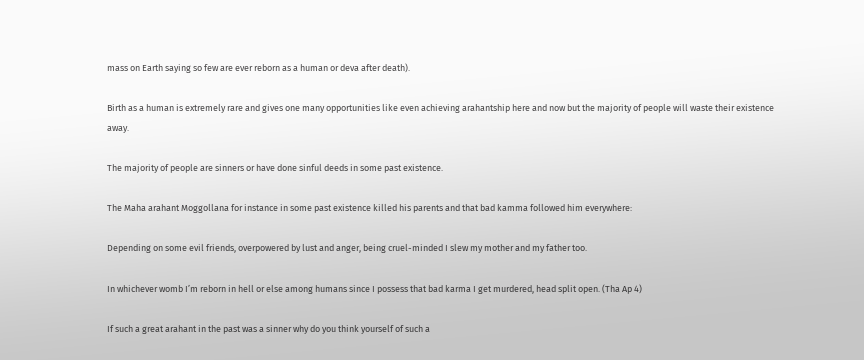mass on Earth saying so few are ever reborn as a human or deva after death).

Birth as a human is extremely rare and gives one many opportunities like even achieving arahantship here and now but the majority of people will waste their existence away.

The majority of people are sinners or have done sinful deeds in some past existence.

The Maha arahant Moggollana for instance in some past existence killed his parents and that bad kamma followed him everywhere:

Depending on some evil friends, overpowered by lust and anger, being cruel-minded I slew my mother and my father too.

In whichever womb I’m reborn in hell or else among humans since I possess that bad karma I get murdered, head split open. (Tha Ap 4)

If such a great arahant in the past was a sinner why do you think yourself of such a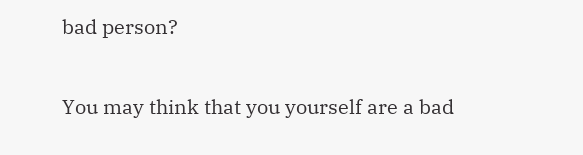bad person?

You may think that you yourself are a bad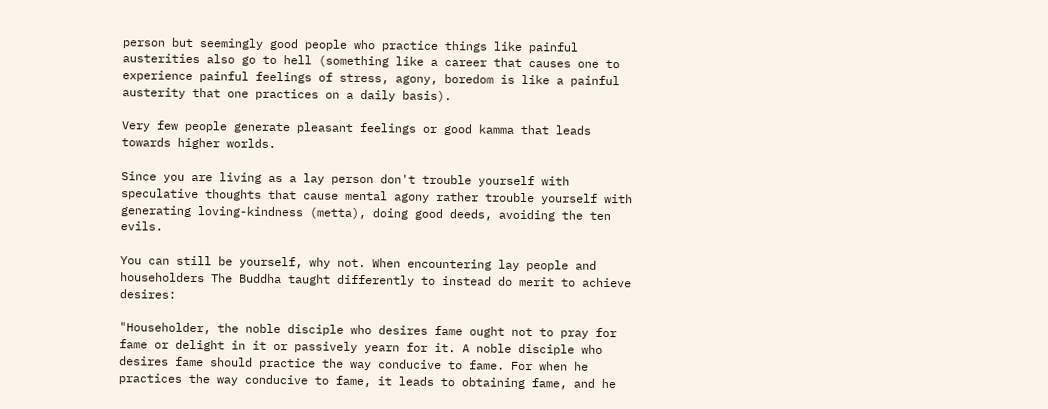person but seemingly good people who practice things like painful austerities also go to hell (something like a career that causes one to experience painful feelings of stress, agony, boredom is like a painful austerity that one practices on a daily basis).

Very few people generate pleasant feelings or good kamma that leads towards higher worlds.

Since you are living as a lay person don't trouble yourself with speculative thoughts that cause mental agony rather trouble yourself with generating loving-kindness (metta), doing good deeds, avoiding the ten evils.

You can still be yourself, why not. When encountering lay people and householders The Buddha taught differently to instead do merit to achieve desires:

"Householder, the noble disciple who desires fame ought not to pray for fame or delight in it or passively yearn for it. A noble disciple who desires fame should practice the way conducive to fame. For when he practices the way conducive to fame, it leads to obtaining fame, and he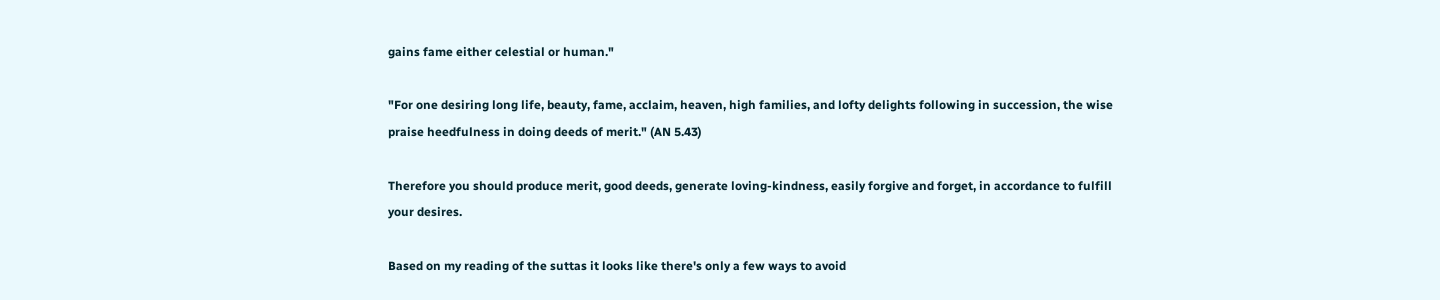gains fame either celestial or human."

"For one desiring long life, beauty, fame, acclaim, heaven, high families, and lofty delights following in succession, the wise praise heedfulness in doing deeds of merit." (AN 5.43)

Therefore you should produce merit, good deeds, generate loving-kindness, easily forgive and forget, in accordance to fulfill your desires.

Based on my reading of the suttas it looks like there's only a few ways to avoid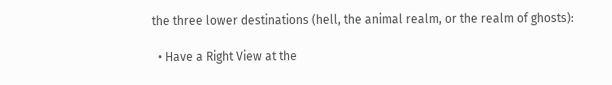the three lower destinations (hell, the animal realm, or the realm of ghosts):

  • Have a Right View at the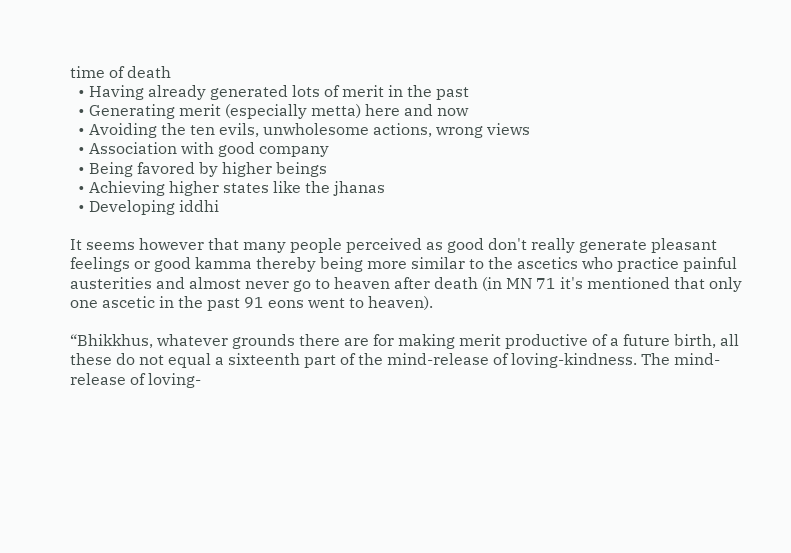time of death
  • Having already generated lots of merit in the past
  • Generating merit (especially metta) here and now
  • Avoiding the ten evils, unwholesome actions, wrong views
  • Association with good company
  • Being favored by higher beings
  • Achieving higher states like the jhanas
  • Developing iddhi

It seems however that many people perceived as good don't really generate pleasant feelings or good kamma thereby being more similar to the ascetics who practice painful austerities and almost never go to heaven after death (in MN 71 it's mentioned that only one ascetic in the past 91 eons went to heaven).

“Bhikkhus, whatever grounds there are for making merit productive of a future birth, all these do not equal a sixteenth part of the mind-release of loving-kindness. The mind-release of loving-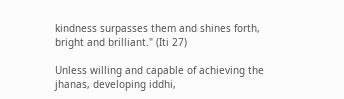kindness surpasses them and shines forth, bright and brilliant." (Iti 27)

Unless willing and capable of achieving the jhanas, developing iddhi,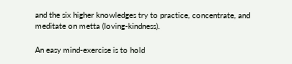and the six higher knowledges try to practice, concentrate, and meditate on metta (loving-kindness).

An easy mind-exercise is to hold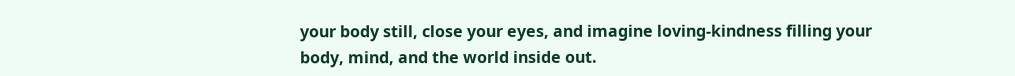your body still, close your eyes, and imagine loving-kindness filling your body, mind, and the world inside out.